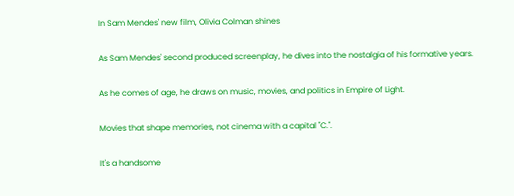In Sam Mendes' new film, Olivia Colman shines

As Sam Mendes' second produced screenplay, he dives into the nostalgia of his formative years.

As he comes of age, he draws on music, movies, and politics in Empire of Light.

Movies that shape memories, not cinema with a capital "C.".

It's a handsome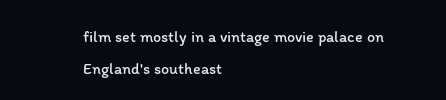film set mostly in a vintage movie palace on England's southeast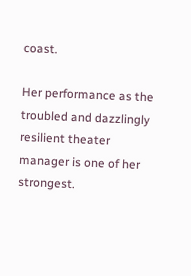coast.

Her performance as the troubled and dazzlingly resilient theater manager is one of her strongest.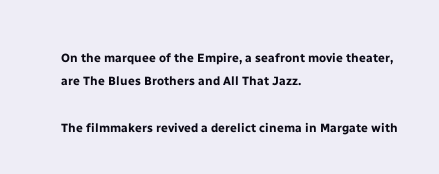On the marquee of the Empire, a seafront movie theater, are The Blues Brothers and All That Jazz.

The filmmakers revived a derelict cinema in Margate with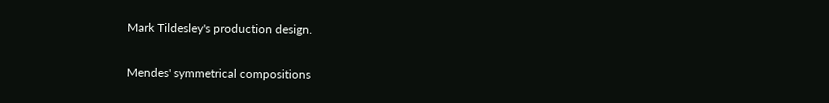Mark Tildesley's production design.

Mendes' symmetrical compositions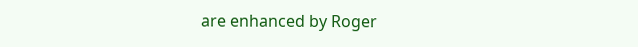are enhanced by Roger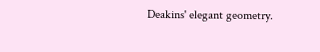Deakins' elegant geometry.